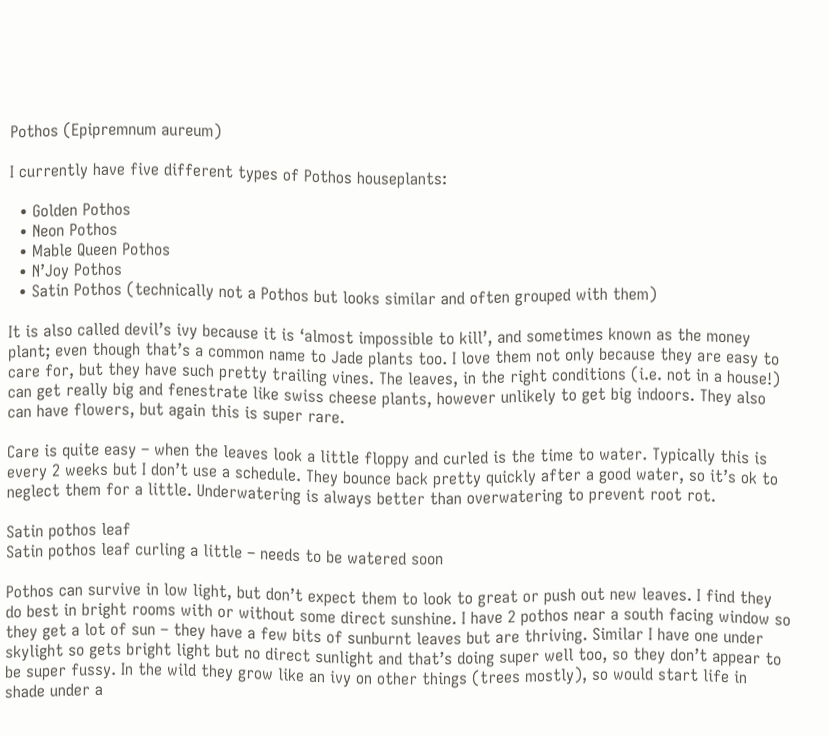Pothos (Epipremnum aureum)

I currently have five different types of Pothos houseplants:

  • Golden Pothos
  • Neon Pothos
  • Mable Queen Pothos
  • N’Joy Pothos
  • Satin Pothos (technically not a Pothos but looks similar and often grouped with them)

It is also called devil’s ivy because it is ‘almost impossible to kill’, and sometimes known as the money plant; even though that’s a common name to Jade plants too. I love them not only because they are easy to care for, but they have such pretty trailing vines. The leaves, in the right conditions (i.e. not in a house!) can get really big and fenestrate like swiss cheese plants, however unlikely to get big indoors. They also can have flowers, but again this is super rare.

Care is quite easy – when the leaves look a little floppy and curled is the time to water. Typically this is every 2 weeks but I don’t use a schedule. They bounce back pretty quickly after a good water, so it’s ok to neglect them for a little. Underwatering is always better than overwatering to prevent root rot.

Satin pothos leaf
Satin pothos leaf curling a little – needs to be watered soon

Pothos can survive in low light, but don’t expect them to look to great or push out new leaves. I find they do best in bright rooms with or without some direct sunshine. I have 2 pothos near a south facing window so they get a lot of sun – they have a few bits of sunburnt leaves but are thriving. Similar I have one under skylight so gets bright light but no direct sunlight and that’s doing super well too, so they don’t appear to be super fussy. In the wild they grow like an ivy on other things (trees mostly), so would start life in shade under a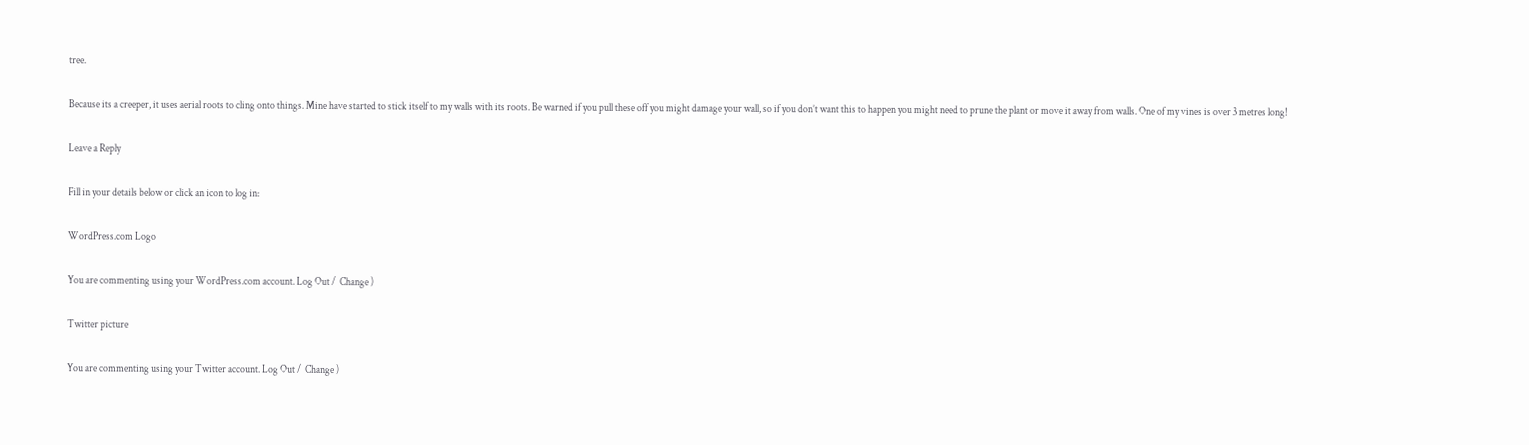tree.

Because its a creeper, it uses aerial roots to cling onto things. Mine have started to stick itself to my walls with its roots. Be warned if you pull these off you might damage your wall, so if you don’t want this to happen you might need to prune the plant or move it away from walls. One of my vines is over 3 metres long!

Leave a Reply

Fill in your details below or click an icon to log in:

WordPress.com Logo

You are commenting using your WordPress.com account. Log Out /  Change )

Twitter picture

You are commenting using your Twitter account. Log Out /  Change )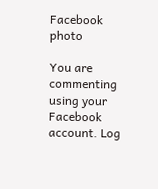Facebook photo

You are commenting using your Facebook account. Log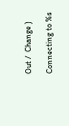Out /  Change )

Connecting to %s